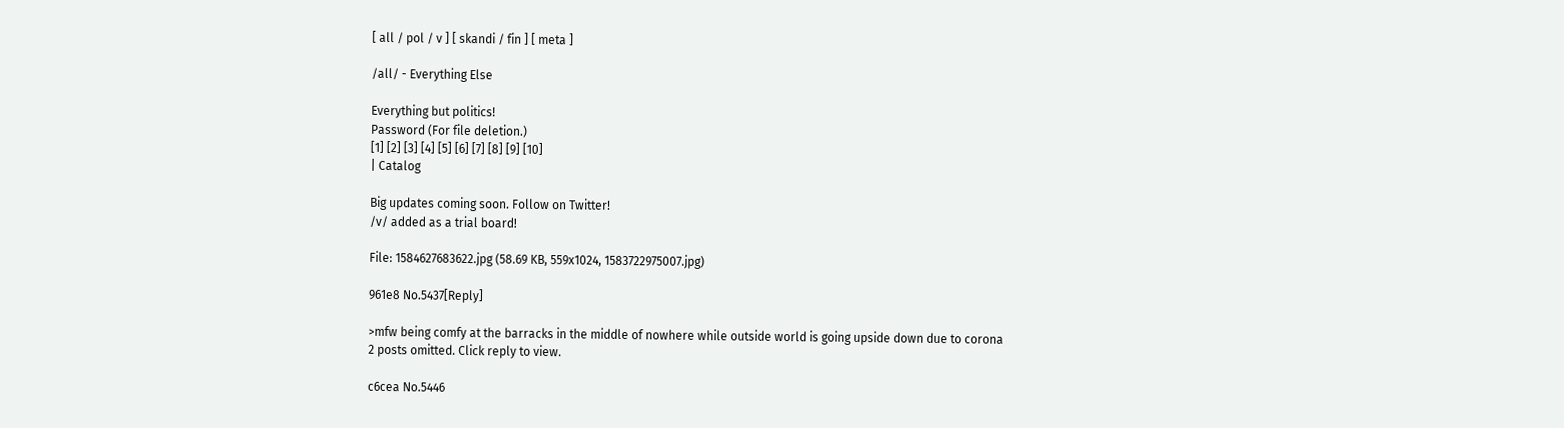[ all / pol / v ] [ skandi / fin ] [ meta ]

/all/ - Everything Else

Everything but politics!
Password (For file deletion.)
[1] [2] [3] [4] [5] [6] [7] [8] [9] [10]
| Catalog

Big updates coming soon. Follow on Twitter!
/v/ added as a trial board!

File: 1584627683622.jpg (58.69 KB, 559x1024, 1583722975007.jpg)

961e8 No.5437[Reply]

>mfw being comfy at the barracks in the middle of nowhere while outside world is going upside down due to corona
2 posts omitted. Click reply to view.

c6cea No.5446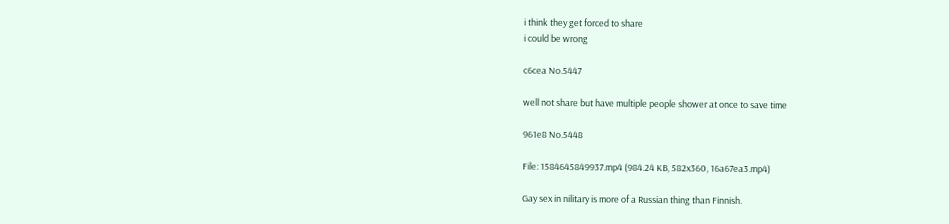i think they get forced to share
i could be wrong

c6cea No.5447

well not share but have multiple people shower at once to save time

961e8 No.5448

File: 1584645849937.mp4 (984.24 KB, 582x360, 16a67ea3.mp4)

Gay sex in nilitary is more of a Russian thing than Finnish.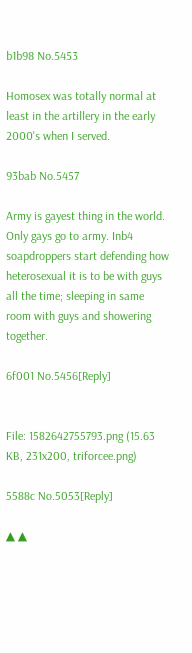b1b98 No.5453

Homosex was totally normal at least in the artillery in the early 2000's when I served.

93bab No.5457

Army is gayest thing in the world. Only gays go to army. Inb4 soapdroppers start defending how heterosexual it is to be with guys all the time; sleeping in same room with guys and showering together.

6f001 No.5456[Reply]


File: 1582642755793.png (15.63 KB, 231x200, triforcee.png)

5588c No.5053[Reply]

▲ ▲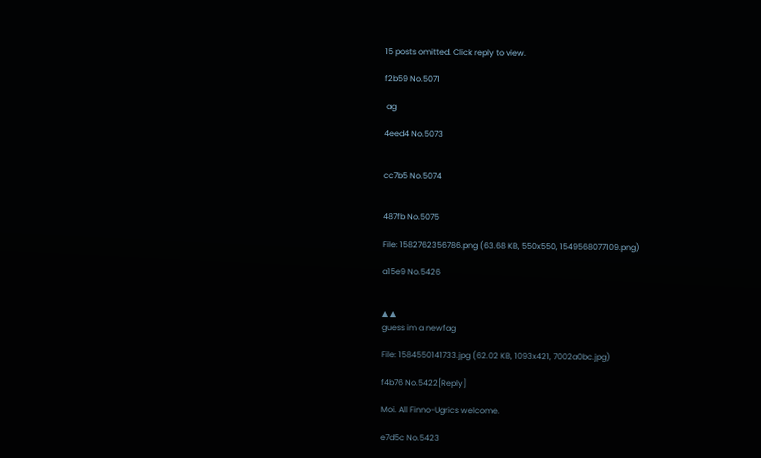15 posts omitted. Click reply to view.

f2b59 No.5071

 ag

4eed4 No.5073


cc7b5 No.5074


487fb No.5075

File: 1582762356786.png (63.68 KB, 550x550, 1549568077109.png)

a15e9 No.5426


▲ ▲
guess im a newfag

File: 1584550141733.jpg (62.02 KB, 1093x421, 7002a0bc.jpg)

f4b76 No.5422[Reply]

Moi. All Finno-Ugrics welcome.

e7d5c No.5423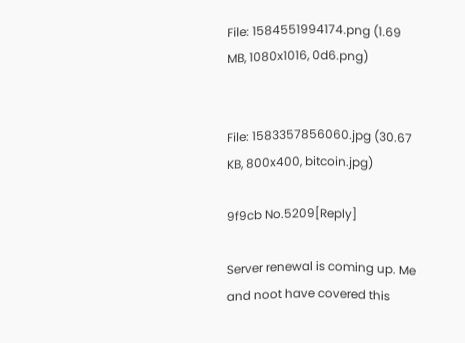File: 1584551994174.png (1.69 MB, 1080x1016, 0d6.png)


File: 1583357856060.jpg (30.67 KB, 800x400, bitcoin.jpg)

9f9cb No.5209[Reply]

Server renewal is coming up. Me and noot have covered this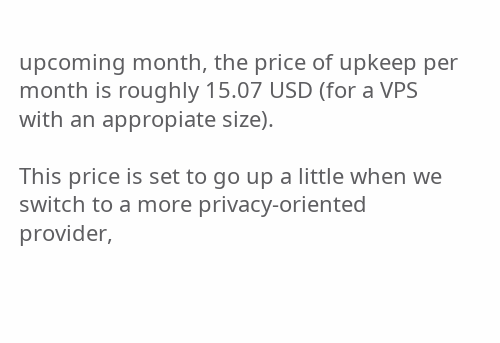upcoming month, the price of upkeep per month is roughly 15.07 USD (for a VPS with an appropiate size).

This price is set to go up a little when we switch to a more privacy-oriented provider,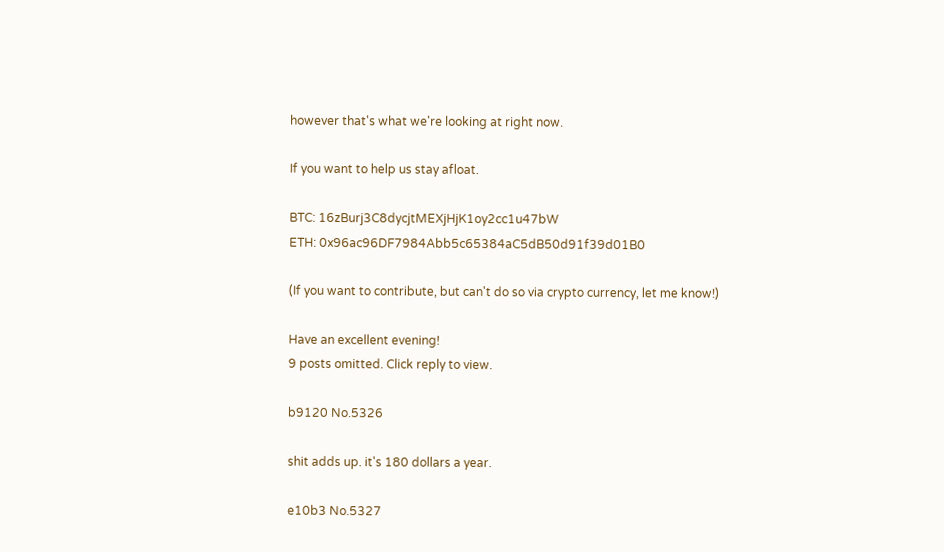however that's what we're looking at right now.

If you want to help us stay afloat.

BTC: 16zBurj3C8dycjtMEXjHjK1oy2cc1u47bW
ETH: 0x96ac96DF7984Abb5c65384aC5dB50d91f39d01B0

(If you want to contribute, but can't do so via crypto currency, let me know!)

Have an excellent evening!
9 posts omitted. Click reply to view.

b9120 No.5326

shit adds up. it's 180 dollars a year.

e10b3 No.5327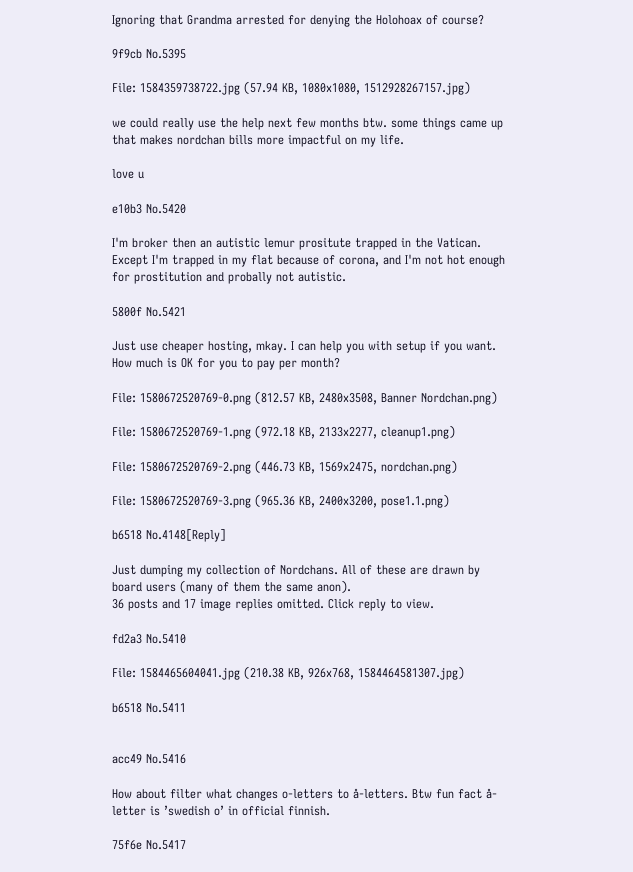Ignoring that Grandma arrested for denying the Holohoax of course?

9f9cb No.5395

File: 1584359738722.jpg (57.94 KB, 1080x1080, 1512928267157.jpg)

we could really use the help next few months btw. some things came up that makes nordchan bills more impactful on my life.

love u

e10b3 No.5420

I'm broker then an autistic lemur prositute trapped in the Vatican. Except I'm trapped in my flat because of corona, and I'm not hot enough for prostitution and probally not autistic.

5800f No.5421

Just use cheaper hosting, mkay. I can help you with setup if you want.
How much is OK for you to pay per month?

File: 1580672520769-0.png (812.57 KB, 2480x3508, Banner Nordchan.png)

File: 1580672520769-1.png (972.18 KB, 2133x2277, cleanup1.png)

File: 1580672520769-2.png (446.73 KB, 1569x2475, nordchan.png)

File: 1580672520769-3.png (965.36 KB, 2400x3200, pose1.1.png)

b6518 No.4148[Reply]

Just dumping my collection of Nordchans. All of these are drawn by board users (many of them the same anon).
36 posts and 17 image replies omitted. Click reply to view.

fd2a3 No.5410

File: 1584465604041.jpg (210.38 KB, 926x768, 1584464581307.jpg)

b6518 No.5411


acc49 No.5416

How about filter what changes o-letters to å-letters. Btw fun fact å-letter is ’swedish o’ in official finnish.

75f6e No.5417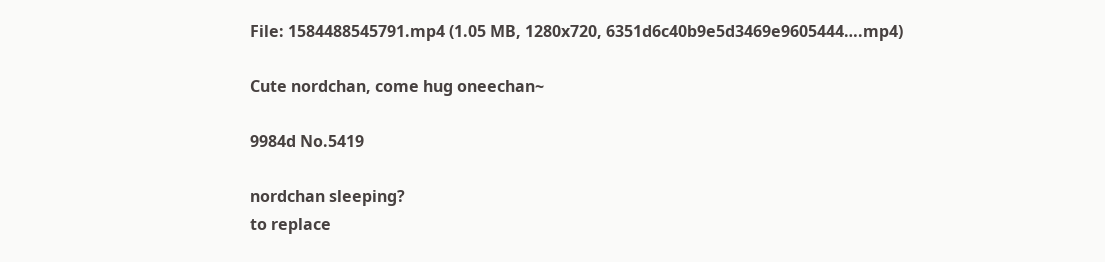File: 1584488545791.mp4 (1.05 MB, 1280x720, 6351d6c40b9e5d3469e9605444….mp4)

Cute nordchan, come hug oneechan~

9984d No.5419

nordchan sleeping?
to replace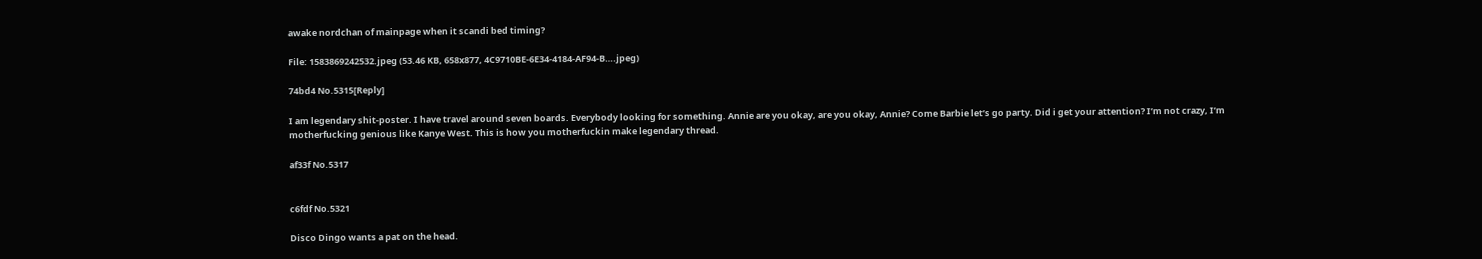awake nordchan of mainpage when it scandi bed timing?

File: 1583869242532.jpeg (53.46 KB, 658x877, 4C9710BE-6E34-4184-AF94-B….jpeg)

74bd4 No.5315[Reply]

I am legendary shit-poster. I have travel around seven boards. Everybody looking for something. Annie are you okay, are you okay, Annie? Come Barbie let’s go party. Did i get your attention? I’m not crazy, I’m motherfucking genious like Kanye West. This is how you motherfuckin make legendary thread.

af33f No.5317


c6fdf No.5321

Disco Dingo wants a pat on the head.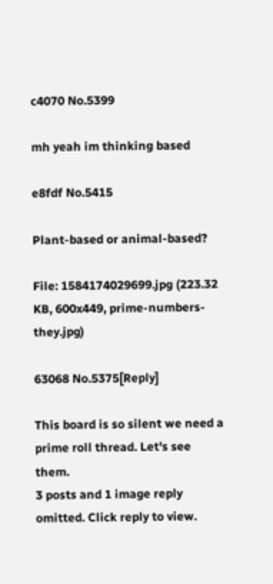c4070 No.5399

mh yeah im thinking based

e8fdf No.5415

Plant-based or animal-based?

File: 1584174029699.jpg (223.32 KB, 600x449, prime-numbers-they.jpg)

63068 No.5375[Reply]

This board is so silent we need a prime roll thread. Let's see them.
3 posts and 1 image reply omitted. Click reply to view.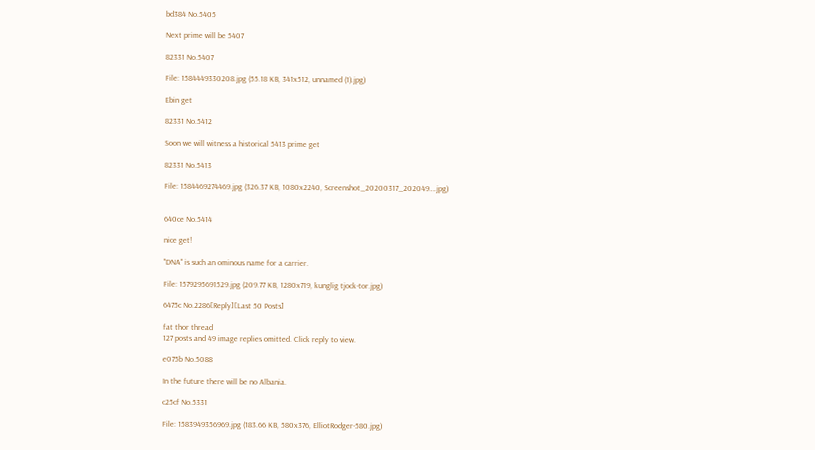bd384 No.5405

Next prime will be 5407

82331 No.5407

File: 1584449330208.jpg (55.18 KB, 341x512, unnamed (1).jpg)

Ebin get

82331 No.5412

Soon we will witness a historical 5413 prime get

82331 No.5413

File: 1584469274469.jpg (326.37 KB, 1080x2240, Screenshot_20200317_202049….jpg)


640ce No.5414

nice get!

"DNA" is such an ominous name for a carrier.

File: 1579295691529.jpg (209.77 KB, 1280x719, kunglig tjock-tor.jpg)

6475c No.2286[Reply][Last 50 Posts]

fat thor thread
127 posts and 49 image replies omitted. Click reply to view.

e075b No.5088

In the future there will be no Albania.

c25cf No.5331

File: 1583949356969.jpg (183.66 KB, 580x376, ElliotRodger-580.jpg)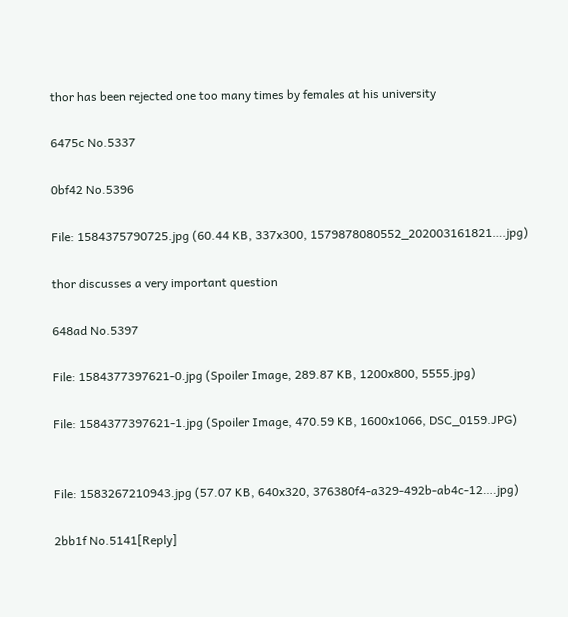thor has been rejected one too many times by females at his university

6475c No.5337

0bf42 No.5396

File: 1584375790725.jpg (60.44 KB, 337x300, 1579878080552_202003161821….jpg)

thor discusses a very important question

648ad No.5397

File: 1584377397621-0.jpg (Spoiler Image, 289.87 KB, 1200x800, 5555.jpg)

File: 1584377397621-1.jpg (Spoiler Image, 470.59 KB, 1600x1066, DSC_0159.JPG)


File: 1583267210943.jpg (57.07 KB, 640x320, 376380f4-a329-492b-ab4c-12….jpg)

2bb1f No.5141[Reply]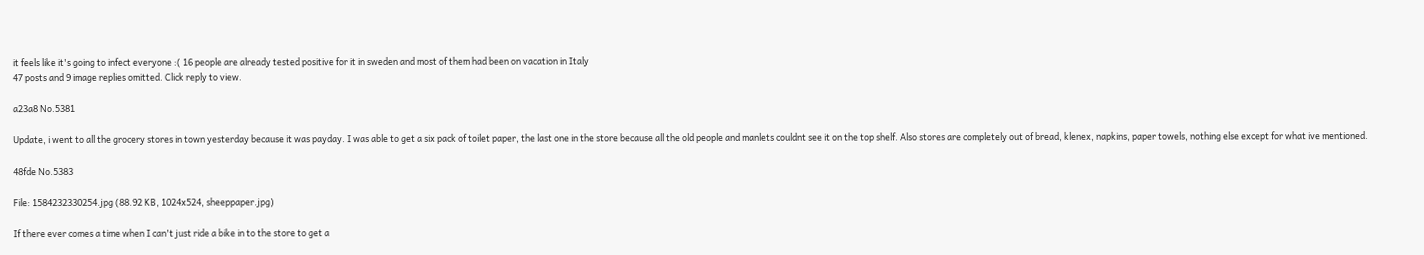it feels like it's going to infect everyone :( 16 people are already tested positive for it in sweden and most of them had been on vacation in Italy
47 posts and 9 image replies omitted. Click reply to view.

a23a8 No.5381

Update, i went to all the grocery stores in town yesterday because it was payday. I was able to get a six pack of toilet paper, the last one in the store because all the old people and manlets couldnt see it on the top shelf. Also stores are completely out of bread, klenex, napkins, paper towels, nothing else except for what ive mentioned.

48fde No.5383

File: 1584232330254.jpg (88.92 KB, 1024x524, sheeppaper.jpg)

If there ever comes a time when I can't just ride a bike in to the store to get a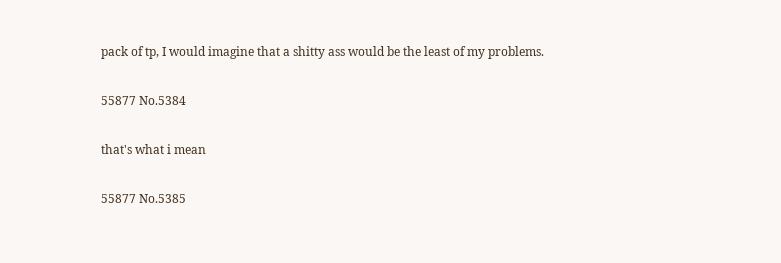pack of tp, I would imagine that a shitty ass would be the least of my problems.

55877 No.5384

that's what i mean

55877 No.5385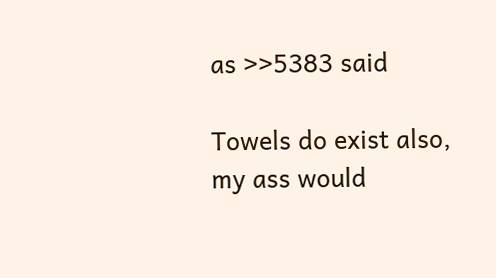as >>5383 said

Towels do exist also, my ass would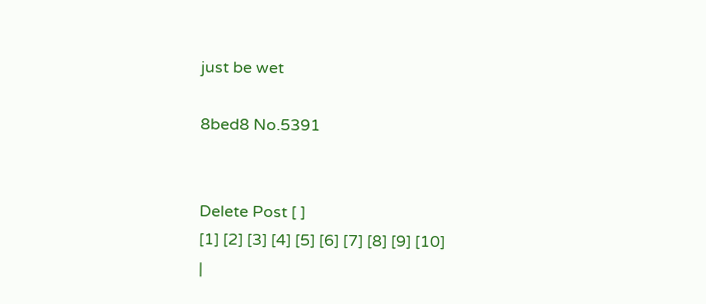just be wet

8bed8 No.5391


Delete Post [ ]
[1] [2] [3] [4] [5] [6] [7] [8] [9] [10]
|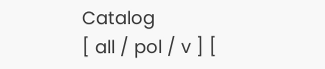Catalog
[ all / pol / v ] [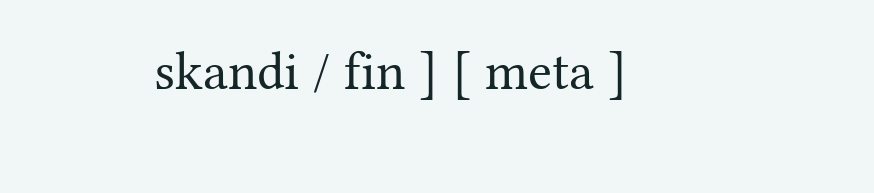skandi / fin ] [ meta ]